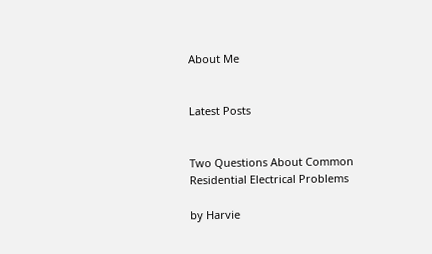About Me


Latest Posts


Two Questions About Common Residential Electrical Problems

by Harvie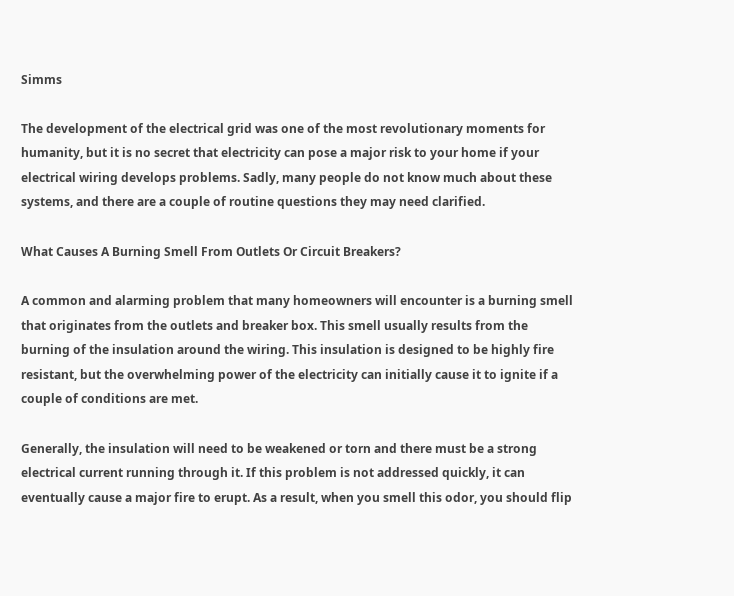Simms

The development of the electrical grid was one of the most revolutionary moments for humanity, but it is no secret that electricity can pose a major risk to your home if your electrical wiring develops problems. Sadly, many people do not know much about these systems, and there are a couple of routine questions they may need clarified.

What Causes A Burning Smell From Outlets Or Circuit Breakers?

A common and alarming problem that many homeowners will encounter is a burning smell that originates from the outlets and breaker box. This smell usually results from the burning of the insulation around the wiring. This insulation is designed to be highly fire resistant, but the overwhelming power of the electricity can initially cause it to ignite if a couple of conditions are met.

Generally, the insulation will need to be weakened or torn and there must be a strong electrical current running through it. If this problem is not addressed quickly, it can eventually cause a major fire to erupt. As a result, when you smell this odor, you should flip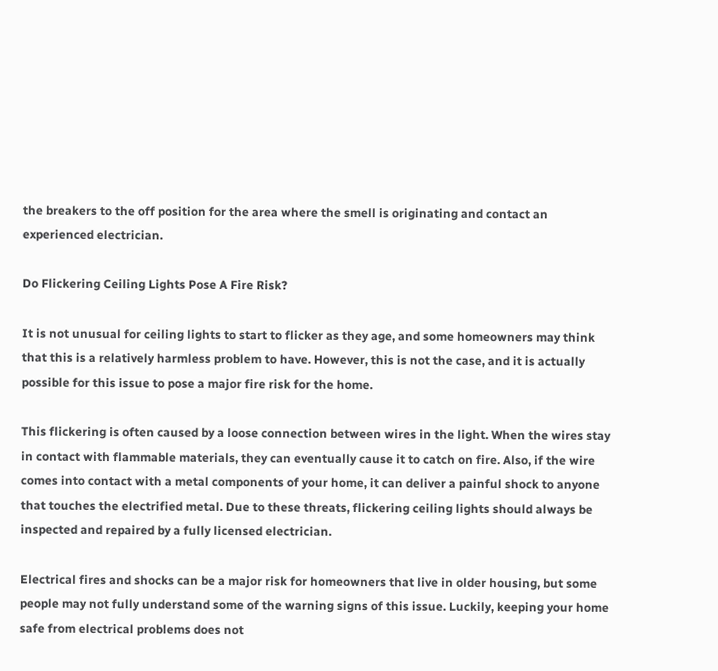the breakers to the off position for the area where the smell is originating and contact an experienced electrician.

Do Flickering Ceiling Lights Pose A Fire Risk?

It is not unusual for ceiling lights to start to flicker as they age, and some homeowners may think that this is a relatively harmless problem to have. However, this is not the case, and it is actually possible for this issue to pose a major fire risk for the home.

This flickering is often caused by a loose connection between wires in the light. When the wires stay in contact with flammable materials, they can eventually cause it to catch on fire. Also, if the wire comes into contact with a metal components of your home, it can deliver a painful shock to anyone that touches the electrified metal. Due to these threats, flickering ceiling lights should always be inspected and repaired by a fully licensed electrician.

Electrical fires and shocks can be a major risk for homeowners that live in older housing, but some people may not fully understand some of the warning signs of this issue. Luckily, keeping your home safe from electrical problems does not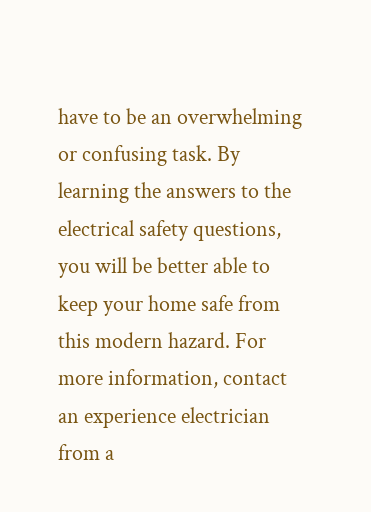have to be an overwhelming or confusing task. By learning the answers to the electrical safety questions, you will be better able to keep your home safe from this modern hazard. For more information, contact an experience electrician from a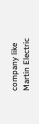company like Martin Electric